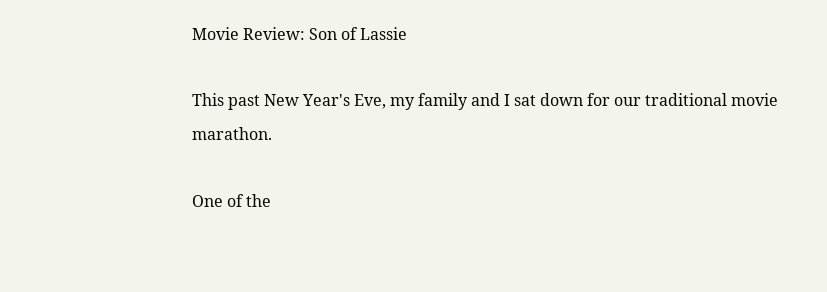Movie Review: Son of Lassie

This past New Year's Eve, my family and I sat down for our traditional movie marathon.

One of the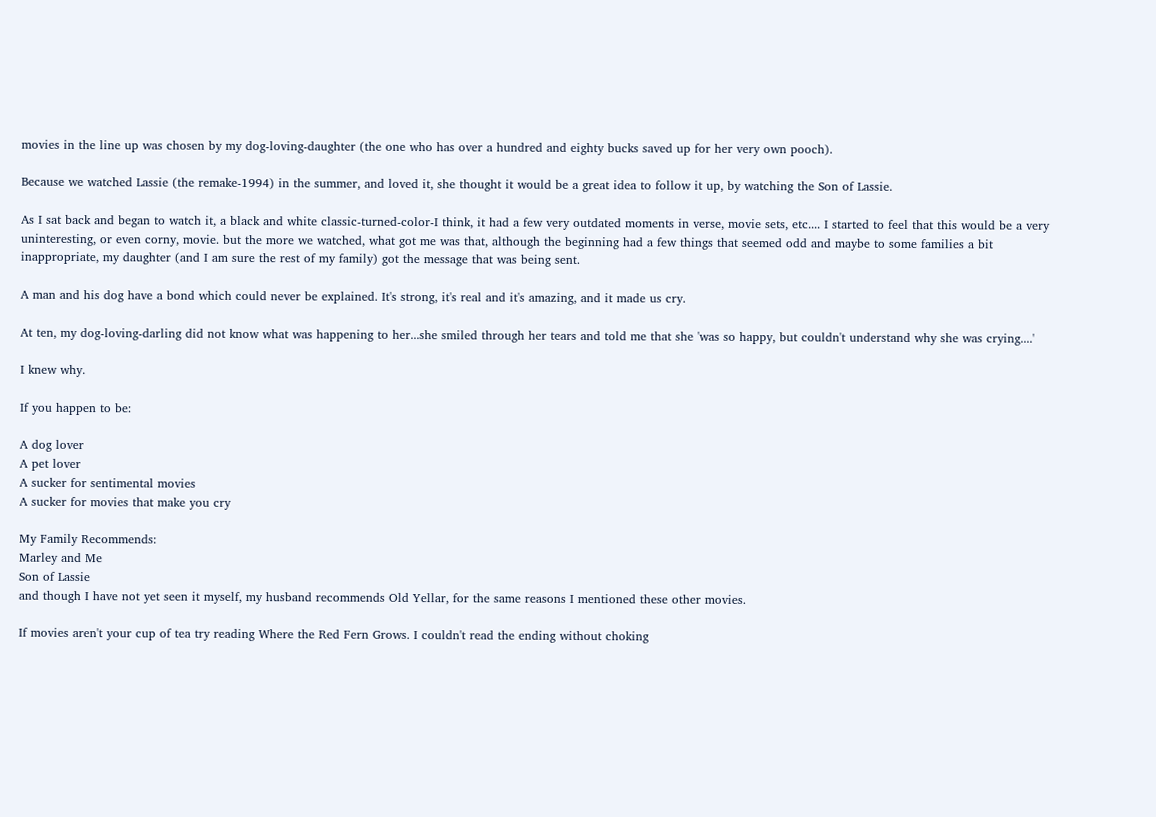movies in the line up was chosen by my dog-loving-daughter (the one who has over a hundred and eighty bucks saved up for her very own pooch).

Because we watched Lassie (the remake-1994) in the summer, and loved it, she thought it would be a great idea to follow it up, by watching the Son of Lassie.

As I sat back and began to watch it, a black and white classic-turned-color-I think, it had a few very outdated moments in verse, movie sets, etc.... I started to feel that this would be a very uninteresting, or even corny, movie. but the more we watched, what got me was that, although the beginning had a few things that seemed odd and maybe to some families a bit inappropriate, my daughter (and I am sure the rest of my family) got the message that was being sent.

A man and his dog have a bond which could never be explained. It's strong, it's real and it's amazing, and it made us cry.

At ten, my dog-loving-darling did not know what was happening to her...she smiled through her tears and told me that she 'was so happy, but couldn't understand why she was crying....'

I knew why.

If you happen to be:

A dog lover
A pet lover
A sucker for sentimental movies
A sucker for movies that make you cry

My Family Recommends:
Marley and Me
Son of Lassie
and though I have not yet seen it myself, my husband recommends Old Yellar, for the same reasons I mentioned these other movies.

If movies aren't your cup of tea try reading Where the Red Fern Grows. I couldn't read the ending without choking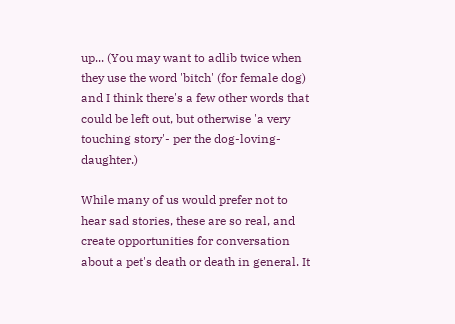up... (You may want to adlib twice when they use the word 'bitch' (for female dog) and I think there's a few other words that could be left out, but otherwise 'a very touching story'- per the dog-loving-daughter.)

While many of us would prefer not to hear sad stories, these are so real, and create opportunities for conversation about a pet's death or death in general. It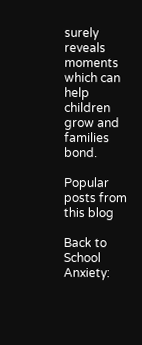surely reveals moments which can help children grow and families bond.

Popular posts from this blog

Back to School Anxiety: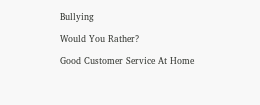Bullying

Would You Rather?

Good Customer Service At Home